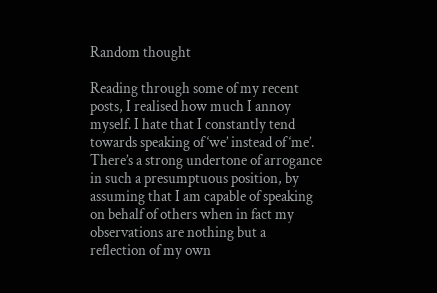Random thought

Reading through some of my recent posts, I realised how much I annoy myself. I hate that I constantly tend towards speaking of ‘we’ instead of ‘me’. There’s a strong undertone of arrogance in such a presumptuous position, by assuming that I am capable of speaking on behalf of others when in fact my observations are nothing but a reflection of my own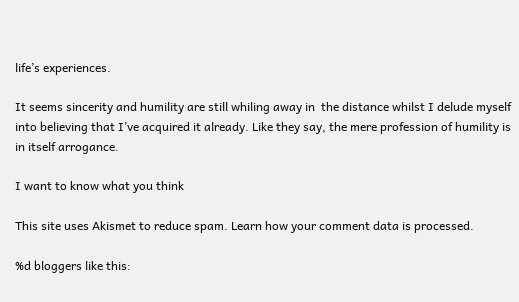life’s experiences.

It seems sincerity and humility are still whiling away in  the distance whilst I delude myself into believing that I’ve acquired it already. Like they say, the mere profession of humility is in itself arrogance.

I want to know what you think

This site uses Akismet to reduce spam. Learn how your comment data is processed.

%d bloggers like this: